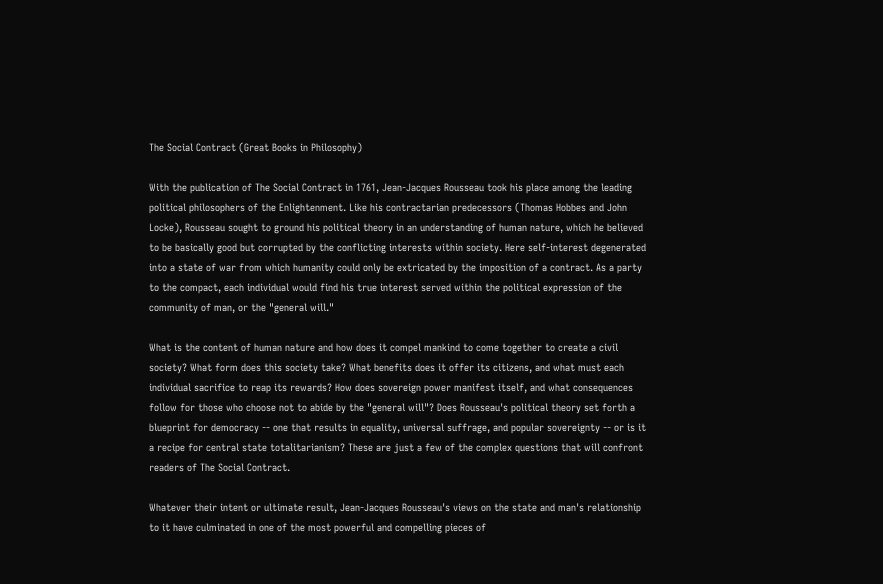The Social Contract (Great Books in Philosophy)

With the publication of The Social Contract in 1761, Jean-Jacques Rousseau took his place among the leading political philosophers of the Enlightenment. Like his contractarian predecessors (Thomas Hobbes and John Locke), Rousseau sought to ground his political theory in an understanding of human nature, which he believed to be basically good but corrupted by the conflicting interests within society. Here self-interest degenerated into a state of war from which humanity could only be extricated by the imposition of a contract. As a party to the compact, each individual would find his true interest served within the political expression of the community of man, or the "general will."

What is the content of human nature and how does it compel mankind to come together to create a civil society? What form does this society take? What benefits does it offer its citizens, and what must each individual sacrifice to reap its rewards? How does sovereign power manifest itself, and what consequences follow for those who choose not to abide by the "general will"? Does Rousseau's political theory set forth a blueprint for democracy -- one that results in equality, universal suffrage, and popular sovereignty -- or is it a recipe for central state totalitarianism? These are just a few of the complex questions that will confront readers of The Social Contract.

Whatever their intent or ultimate result, Jean-Jacques Rousseau's views on the state and man's relationship to it have culminated in one of the most powerful and compelling pieces of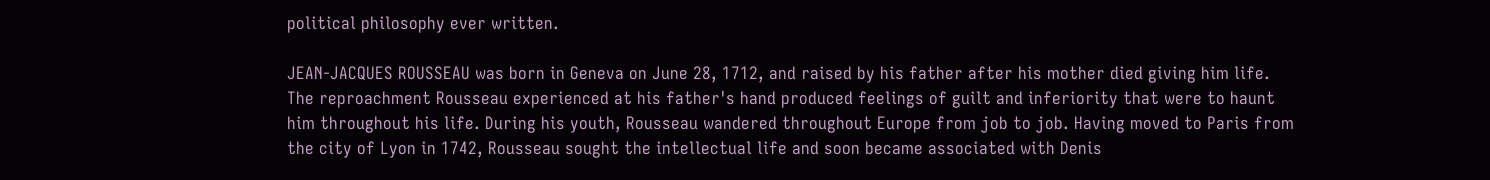political philosophy ever written.

JEAN-JACQUES ROUSSEAU was born in Geneva on June 28, 1712, and raised by his father after his mother died giving him life. The reproachment Rousseau experienced at his father's hand produced feelings of guilt and inferiority that were to haunt him throughout his life. During his youth, Rousseau wandered throughout Europe from job to job. Having moved to Paris from the city of Lyon in 1742, Rousseau sought the intellectual life and soon became associated with Denis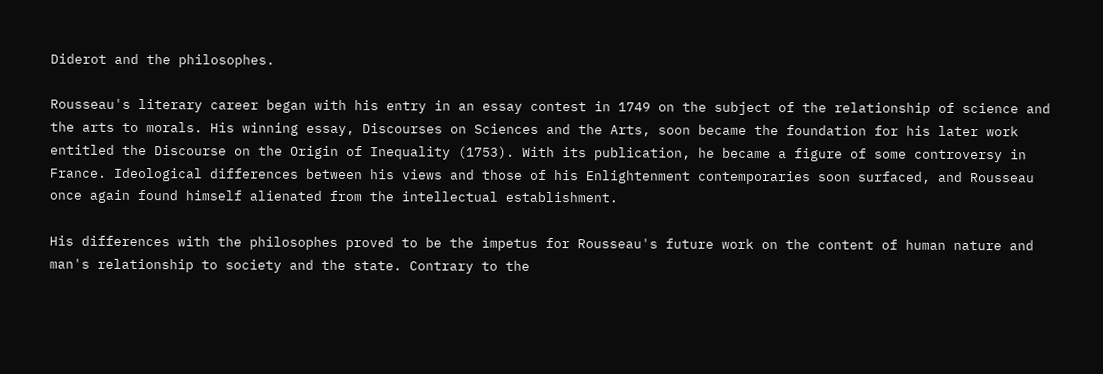Diderot and the philosophes.

Rousseau's literary career began with his entry in an essay contest in 1749 on the subject of the relationship of science and the arts to morals. His winning essay, Discourses on Sciences and the Arts, soon became the foundation for his later work entitled the Discourse on the Origin of Inequality (1753). With its publication, he became a figure of some controversy in France. Ideological differences between his views and those of his Enlightenment contemporaries soon surfaced, and Rousseau once again found himself alienated from the intellectual establishment.

His differences with the philosophes proved to be the impetus for Rousseau's future work on the content of human nature and man's relationship to society and the state. Contrary to the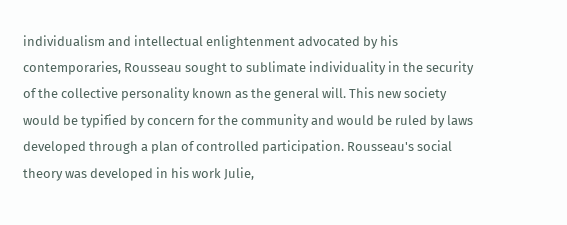individualism and intellectual enlightenment advocated by his contemporaries, Rousseau sought to sublimate individuality in the security of the collective personality known as the general will. This new society would be typified by concern for the community and would be ruled by laws developed through a plan of controlled participation. Rousseau's social theory was developed in his work Julie,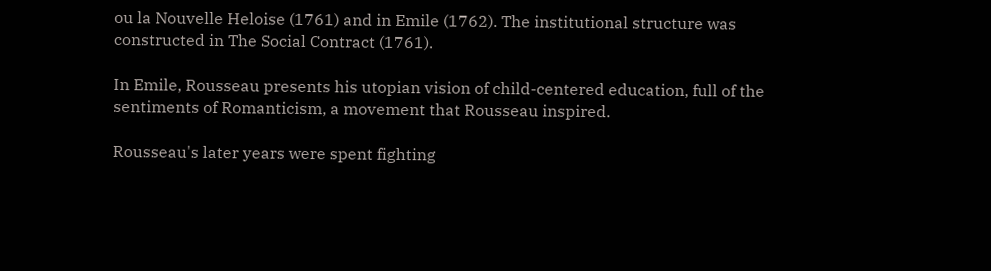ou la Nouvelle Heloise (1761) and in Emile (1762). The institutional structure was constructed in The Social Contract (1761).

In Emile, Rousseau presents his utopian vision of child-centered education, full of the sentiments of Romanticism, a movement that Rousseau inspired.

Rousseau's later years were spent fighting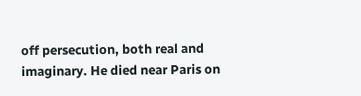off persecution, both real and imaginary. He died near Paris on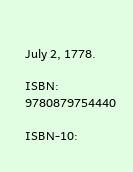July 2, 1778.

ISBN: 9780879754440

ISBN-10: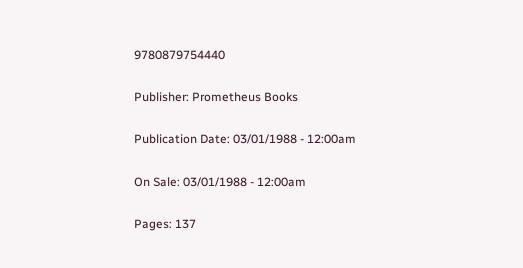9780879754440

Publisher: Prometheus Books

Publication Date: 03/01/1988 - 12:00am

On Sale: 03/01/1988 - 12:00am

Pages: 137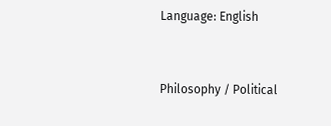Language: English


Philosophy / Political